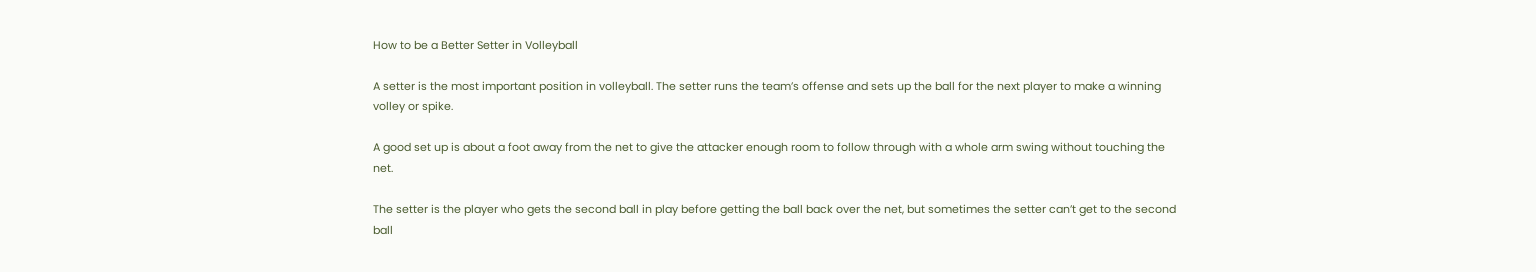How to be a Better Setter in Volleyball

A setter is the most important position in volleyball. The setter runs the team’s offense and sets up the ball for the next player to make a winning volley or spike.

A good set up is about a foot away from the net to give the attacker enough room to follow through with a whole arm swing without touching the net.

The setter is the player who gets the second ball in play before getting the ball back over the net, but sometimes the setter can’t get to the second ball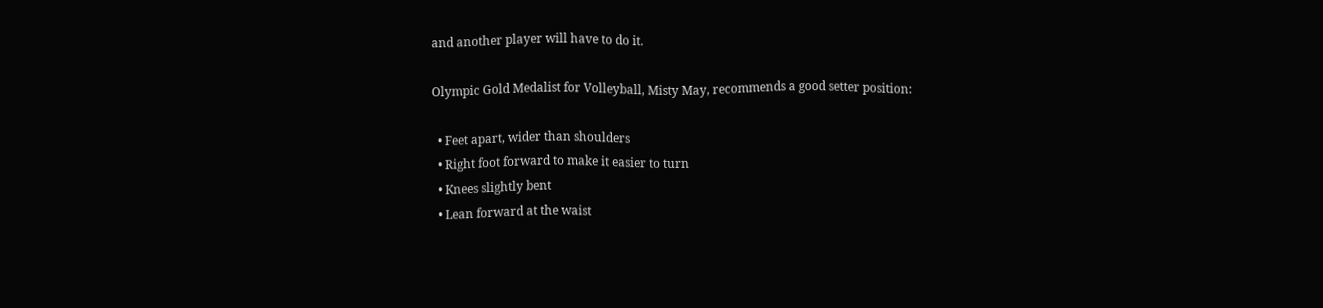and another player will have to do it.

Olympic Gold Medalist for Volleyball, Misty May, recommends a good setter position:

  • Feet apart, wider than shoulders
  • Right foot forward to make it easier to turn
  • Knees slightly bent
  • Lean forward at the waist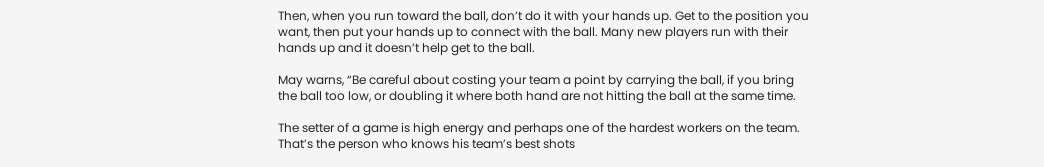Then, when you run toward the ball, don’t do it with your hands up. Get to the position you want, then put your hands up to connect with the ball. Many new players run with their hands up and it doesn’t help get to the ball.

May warns, “Be careful about costing your team a point by carrying the ball, if you bring the ball too low, or doubling it where both hand are not hitting the ball at the same time.

The setter of a game is high energy and perhaps one of the hardest workers on the team. That’s the person who knows his team’s best shots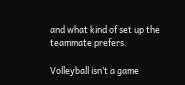and what kind of set up the teammate prefers.

Volleyball isn’t a game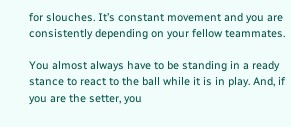for slouches. It’s constant movement and you are consistently depending on your fellow teammates.

You almost always have to be standing in a ready stance to react to the ball while it is in play. And, if you are the setter, you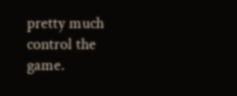pretty much control the game.